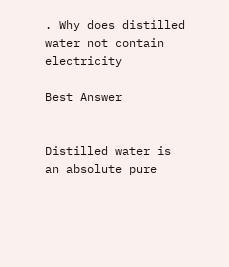. Why does distilled water not contain electricity

Best Answer


Distilled water is an absolute pure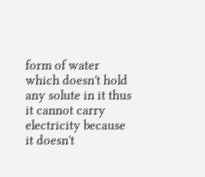form of water which doesn't hold any solute in it thus it cannot carry electricity because it doesn't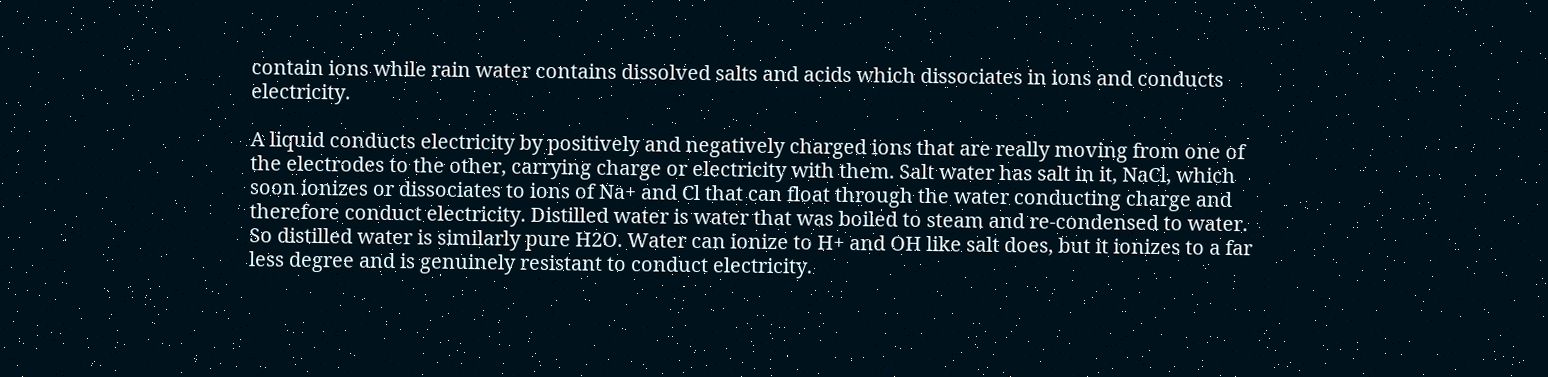contain ions while rain water contains dissolved salts and acids which dissociates in ions and conducts electricity.

A liquid conducts electricity by positively and negatively charged ions that are really moving from one of the electrodes to the other, carrying charge or electricity with them. Salt water has salt in it, NaCl, which soon ionizes or dissociates to ions of Na+ and Cl that can float through the water conducting charge and therefore conduct electricity. Distilled water is water that was boiled to steam and re-condensed to water. So distilled water is similarly pure H2O. Water can ionize to H+ and OH like salt does, but it ionizes to a far less degree and is genuinely resistant to conduct electricity.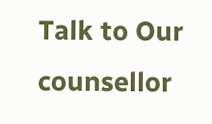Talk to Our counsellor